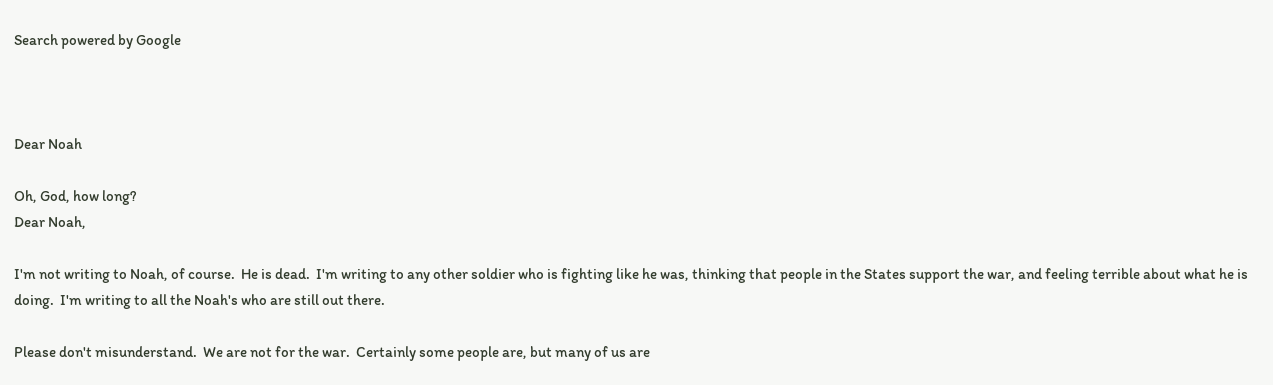Search powered by Google



Dear Noah

Oh, God, how long?
Dear Noah,

I'm not writing to Noah, of course.  He is dead.  I'm writing to any other soldier who is fighting like he was, thinking that people in the States support the war, and feeling terrible about what he is doing.  I'm writing to all the Noah's who are still out there.

Please don't misunderstand.  We are not for the war.  Certainly some people are, but many of us are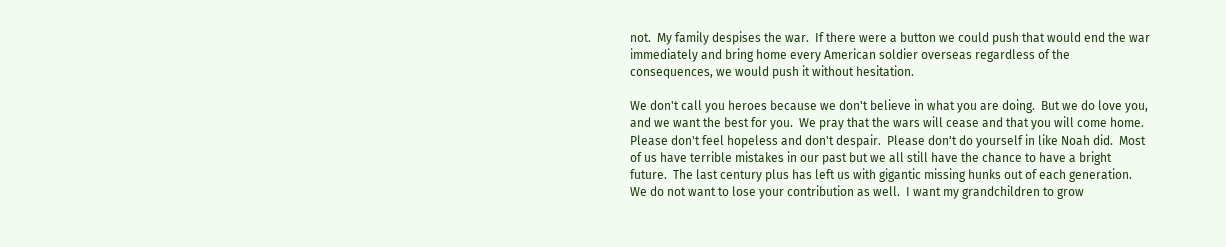not.  My family despises the war.  If there were a button we could push that would end the war immediately and bring home every American soldier overseas regardless of the consequences, we would push it without hesitation.

We don't call you heroes because we don't believe in what you are doing.  But we do love you, and we want the best for you.  We pray that the wars will cease and that you will come home.  Please don't feel hopeless and don't despair.  Please don't do yourself in like Noah did.  Most of us have terrible mistakes in our past but we all still have the chance to have a bright future.  The last century plus has left us with gigantic missing hunks out of each generation.  We do not want to lose your contribution as well.  I want my grandchildren to grow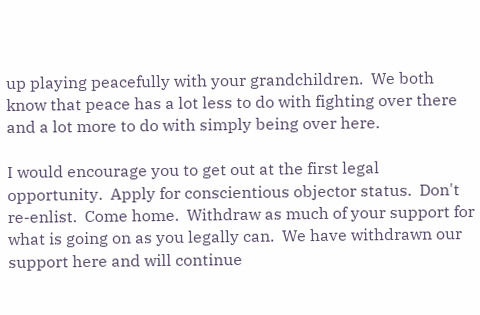up playing peacefully with your grandchildren.  We both know that peace has a lot less to do with fighting over there and a lot more to do with simply being over here.

I would encourage you to get out at the first legal opportunity.  Apply for conscientious objector status.  Don't re-enlist.  Come home.  Withdraw as much of your support for what is going on as you legally can.  We have withdrawn our support here and will continue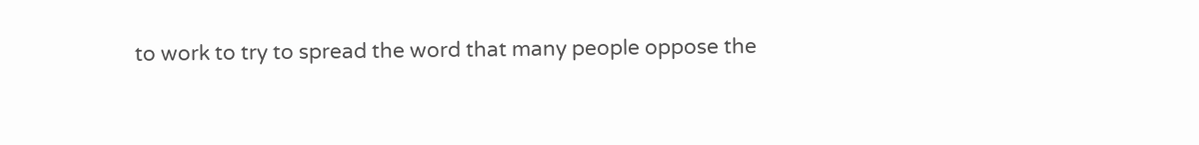to work to try to spread the word that many people oppose the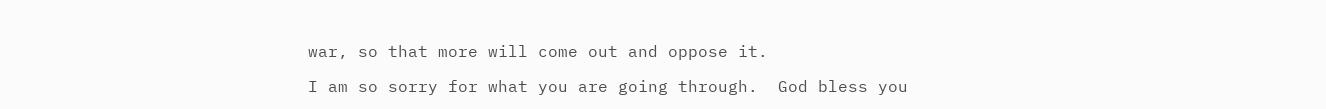war, so that more will come out and oppose it.

I am so sorry for what you are going through.  God bless you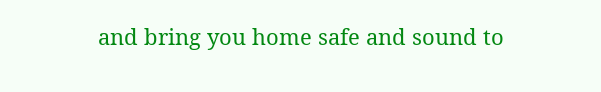and bring you home safe and sound to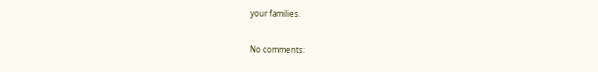your families.

No comments: